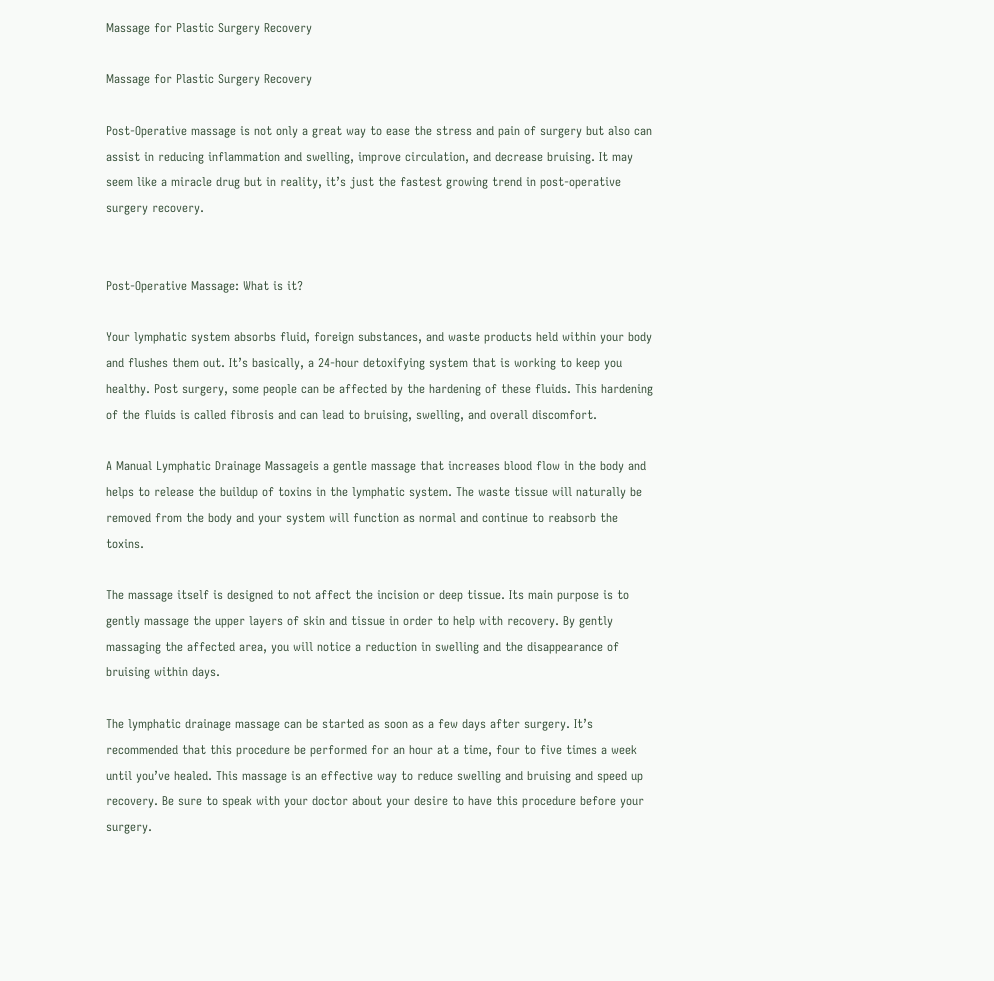Massage for Plastic Surgery Recovery

Massage for Plastic Surgery Recovery

Post-Operative massage is not only a great way to ease the stress and pain of surgery but also can assist in reducing inflammation and swelling, improve circulation, and decrease bruising. It may seem like a miracle drug but in reality, it’s just the fastest growing trend in post-operative surgery recovery.


Post-Operative Massage: What is it?

Your lymphatic system absorbs fluid, foreign substances, and waste products held within your body and flushes them out. It’s basically, a 24-hour detoxifying system that is working to keep you healthy. Post surgery, some people can be affected by the hardening of these fluids. This hardening of the fluids is called fibrosis and can lead to bruising, swelling, and overall discomfort.

A Manual Lymphatic Drainage Massageis a gentle massage that increases blood flow in the body and helps to release the buildup of toxins in the lymphatic system. The waste tissue will naturally be removed from the body and your system will function as normal and continue to reabsorb the toxins.

The massage itself is designed to not affect the incision or deep tissue. Its main purpose is to gently massage the upper layers of skin and tissue in order to help with recovery. By gently massaging the affected area, you will notice a reduction in swelling and the disappearance of bruising within days.

The lymphatic drainage massage can be started as soon as a few days after surgery. It’s recommended that this procedure be performed for an hour at a time, four to five times a week until you’ve healed. This massage is an effective way to reduce swelling and bruising and speed up recovery. Be sure to speak with your doctor about your desire to have this procedure before your surgery.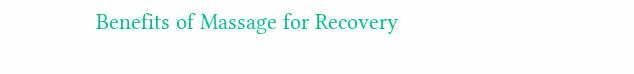Benefits of Massage for Recovery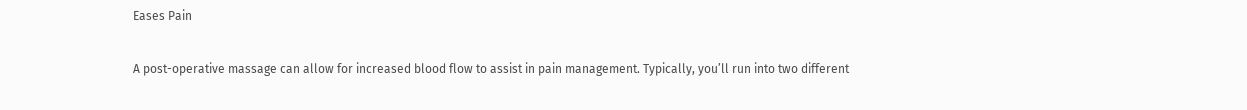Eases Pain

A post-operative massage can allow for increased blood flow to assist in pain management. Typically, you’ll run into two different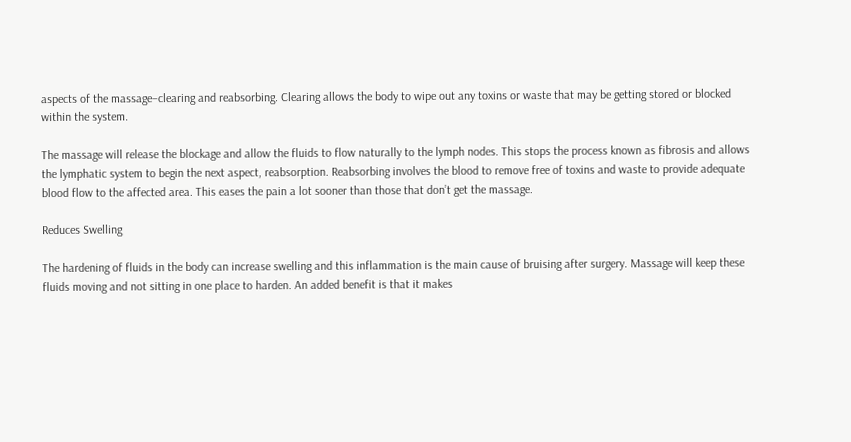aspects of the massage–clearing and reabsorbing. Clearing allows the body to wipe out any toxins or waste that may be getting stored or blocked within the system.

The massage will release the blockage and allow the fluids to flow naturally to the lymph nodes. This stops the process known as fibrosis and allows the lymphatic system to begin the next aspect, reabsorption. Reabsorbing involves the blood to remove free of toxins and waste to provide adequate blood flow to the affected area. This eases the pain a lot sooner than those that don’t get the massage.

Reduces Swelling

The hardening of fluids in the body can increase swelling and this inflammation is the main cause of bruising after surgery. Massage will keep these fluids moving and not sitting in one place to harden. An added benefit is that it makes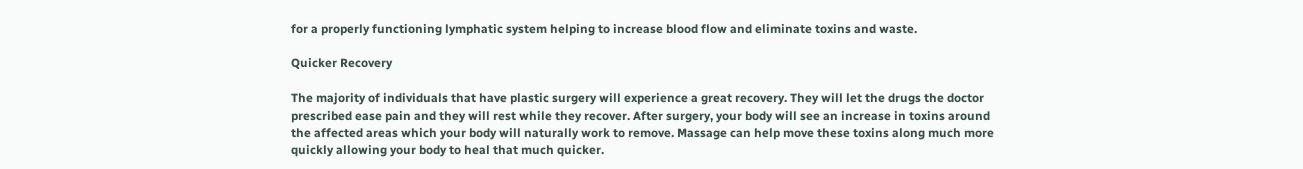for a properly functioning lymphatic system helping to increase blood flow and eliminate toxins and waste.

Quicker Recovery

The majority of individuals that have plastic surgery will experience a great recovery. They will let the drugs the doctor prescribed ease pain and they will rest while they recover. After surgery, your body will see an increase in toxins around the affected areas which your body will naturally work to remove. Massage can help move these toxins along much more quickly allowing your body to heal that much quicker.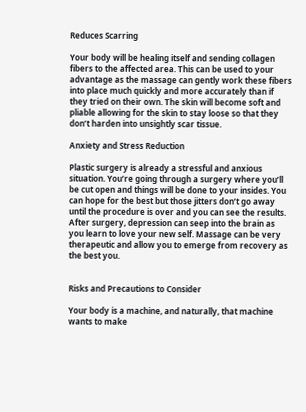Reduces Scarring

Your body will be healing itself and sending collagen fibers to the affected area. This can be used to your advantage as the massage can gently work these fibers into place much quickly and more accurately than if they tried on their own. The skin will become soft and pliable allowing for the skin to stay loose so that they don’t harden into unsightly scar tissue.

Anxiety and Stress Reduction

Plastic surgery is already a stressful and anxious situation. You’re going through a surgery where you’ll be cut open and things will be done to your insides. You can hope for the best but those jitters don’t go away until the procedure is over and you can see the results. After surgery, depression can seep into the brain as you learn to love your new self. Massage can be very therapeutic and allow you to emerge from recovery as the best you.


Risks and Precautions to Consider

Your body is a machine, and naturally, that machine wants to make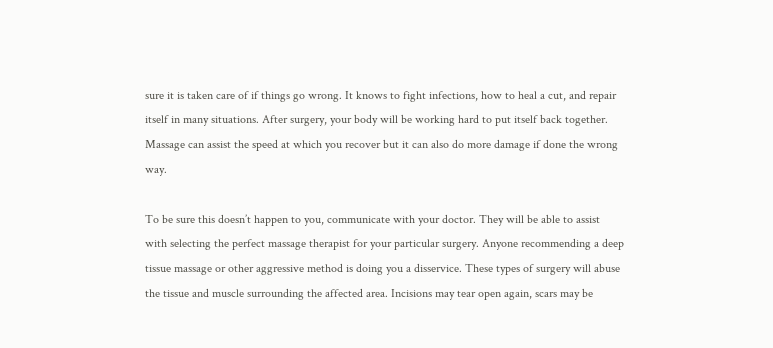sure it is taken care of if things go wrong. It knows to fight infections, how to heal a cut, and repair itself in many situations. After surgery, your body will be working hard to put itself back together. Massage can assist the speed at which you recover but it can also do more damage if done the wrong way.

To be sure this doesn’t happen to you, communicate with your doctor. They will be able to assist with selecting the perfect massage therapist for your particular surgery. Anyone recommending a deep tissue massage or other aggressive method is doing you a disservice. These types of surgery will abuse the tissue and muscle surrounding the affected area. Incisions may tear open again, scars may be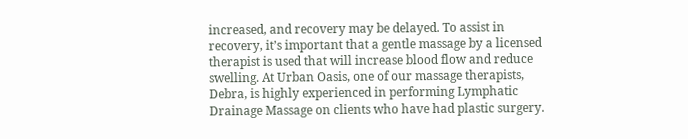increased, and recovery may be delayed. To assist in recovery, it’s important that a gentle massage by a licensed therapist is used that will increase blood flow and reduce swelling. At Urban Oasis, one of our massage therapists, Debra, is highly experienced in performing Lymphatic Drainage Massage on clients who have had plastic surgery.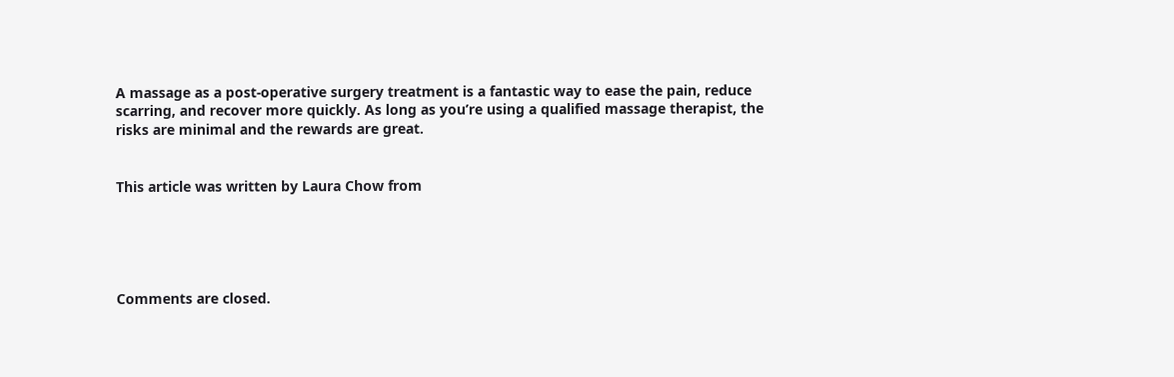A massage as a post-operative surgery treatment is a fantastic way to ease the pain, reduce scarring, and recover more quickly. As long as you’re using a qualified massage therapist, the risks are minimal and the rewards are great.


This article was written by Laura Chow from





Comments are closed.